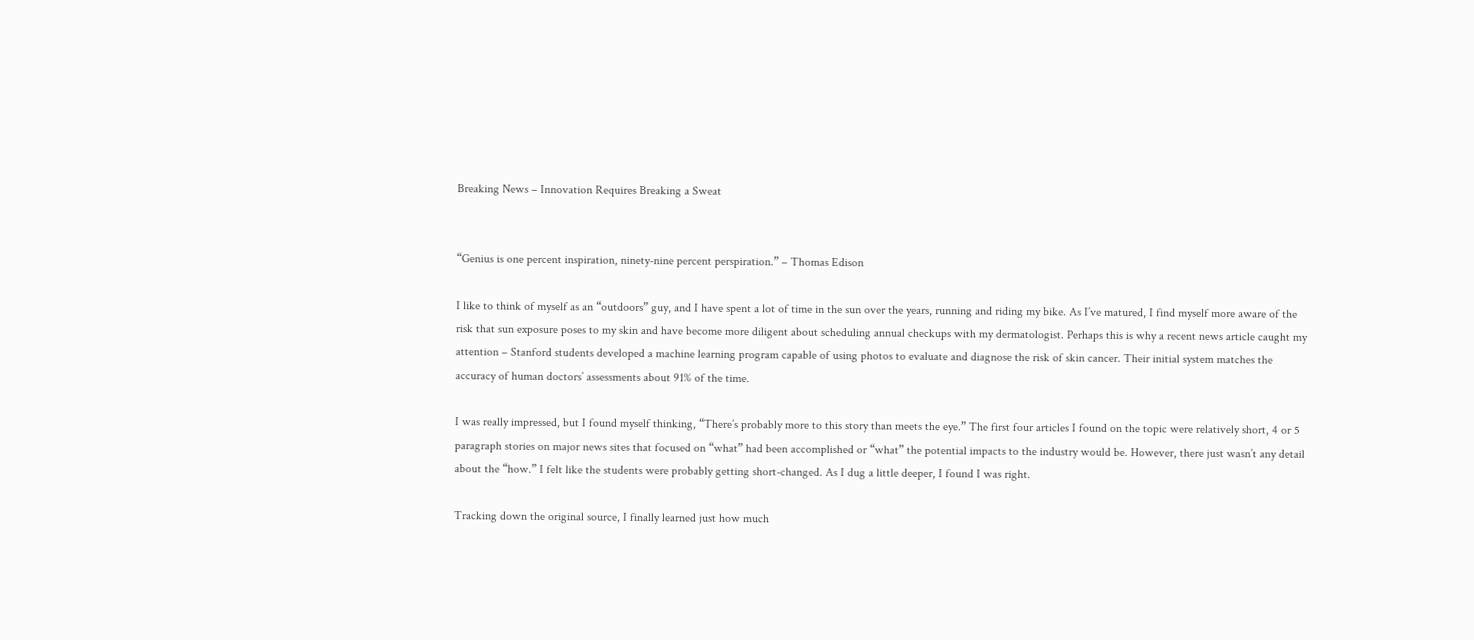Breaking News – Innovation Requires Breaking a Sweat


“Genius is one percent inspiration, ninety-nine percent perspiration.” – Thomas Edison

I like to think of myself as an “outdoors” guy, and I have spent a lot of time in the sun over the years, running and riding my bike. As I’ve matured, I find myself more aware of the risk that sun exposure poses to my skin and have become more diligent about scheduling annual checkups with my dermatologist. Perhaps this is why a recent news article caught my attention – Stanford students developed a machine learning program capable of using photos to evaluate and diagnose the risk of skin cancer. Their initial system matches the accuracy of human doctors’ assessments about 91% of the time.

I was really impressed, but I found myself thinking, “There’s probably more to this story than meets the eye.” The first four articles I found on the topic were relatively short, 4 or 5 paragraph stories on major news sites that focused on “what” had been accomplished or “what” the potential impacts to the industry would be. However, there just wasn’t any detail about the “how.” I felt like the students were probably getting short-changed. As I dug a little deeper, I found I was right.

Tracking down the original source, I finally learned just how much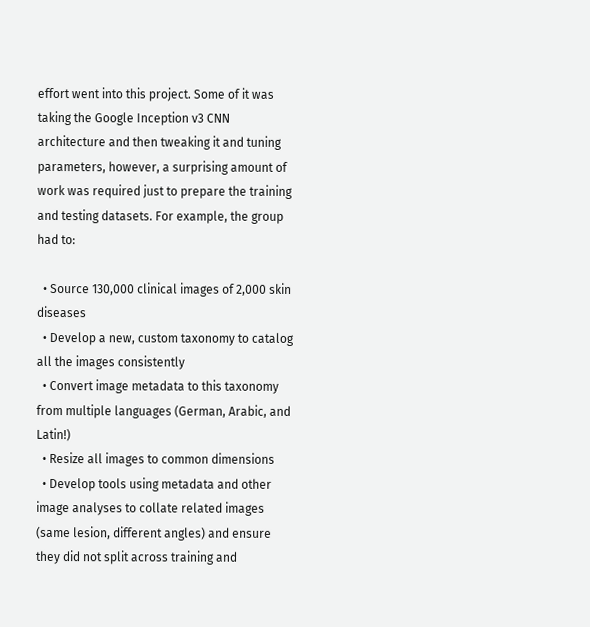effort went into this project. Some of it was taking the Google Inception v3 CNN architecture and then tweaking it and tuning parameters, however, a surprising amount of work was required just to prepare the training and testing datasets. For example, the group had to:

  • Source 130,000 clinical images of 2,000 skin diseases
  • Develop a new, custom taxonomy to catalog all the images consistently
  • Convert image metadata to this taxonomy from multiple languages (German, Arabic, and Latin!)
  • Resize all images to common dimensions
  • Develop tools using metadata and other image analyses to collate related images (same lesion, different angles) and ensure they did not split across training and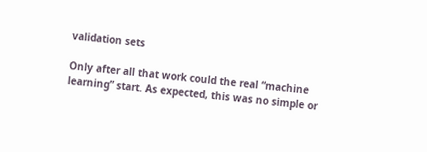validation sets

Only after all that work could the real “machine learning” start. As expected, this was no simple or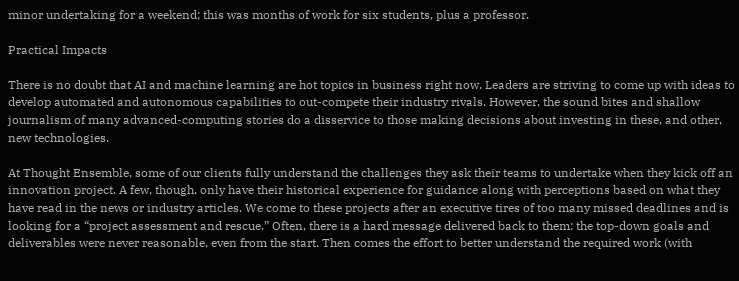minor undertaking for a weekend; this was months of work for six students, plus a professor.

Practical Impacts

There is no doubt that AI and machine learning are hot topics in business right now. Leaders are striving to come up with ideas to develop automated and autonomous capabilities to out-compete their industry rivals. However, the sound bites and shallow journalism of many advanced-computing stories do a disservice to those making decisions about investing in these, and other, new technologies.

At Thought Ensemble, some of our clients fully understand the challenges they ask their teams to undertake when they kick off an innovation project. A few, though, only have their historical experience for guidance along with perceptions based on what they have read in the news or industry articles. We come to these projects after an executive tires of too many missed deadlines and is looking for a “project assessment and rescue.” Often, there is a hard message delivered back to them: the top-down goals and deliverables were never reasonable, even from the start. Then comes the effort to better understand the required work (with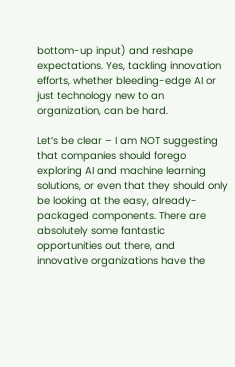bottom-up input) and reshape expectations. Yes, tackling innovation efforts, whether bleeding-edge AI or just technology new to an organization, can be hard.

Let’s be clear – I am NOT suggesting that companies should forego exploring AI and machine learning solutions, or even that they should only be looking at the easy, already-packaged components. There are absolutely some fantastic opportunities out there, and innovative organizations have the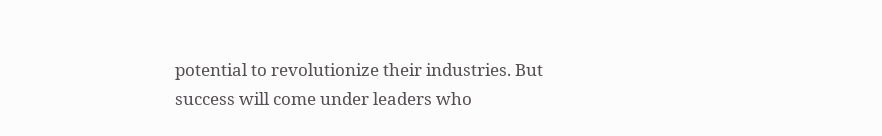potential to revolutionize their industries. But success will come under leaders who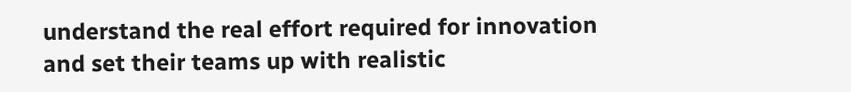understand the real effort required for innovation and set their teams up with realistic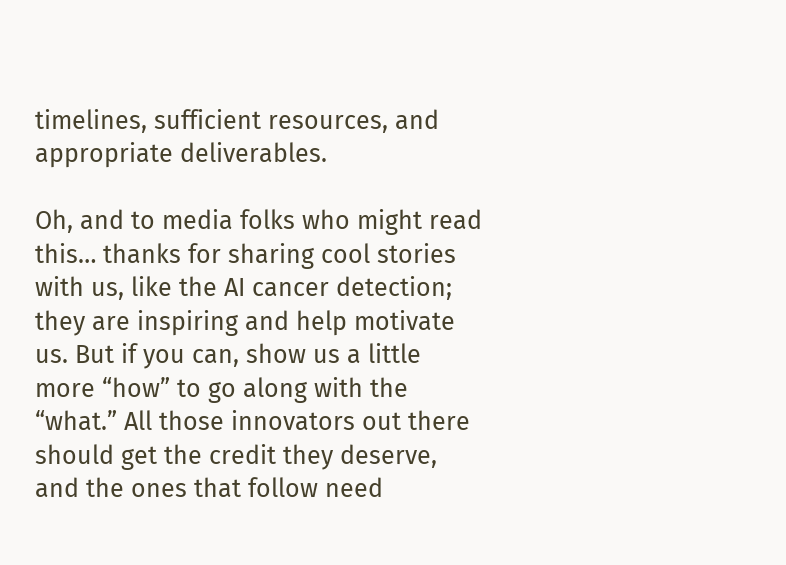timelines, sufficient resources, and appropriate deliverables.

Oh, and to media folks who might read this… thanks for sharing cool stories with us, like the AI cancer detection; they are inspiring and help motivate us. But if you can, show us a little more “how” to go along with the “what.” All those innovators out there should get the credit they deserve, and the ones that follow need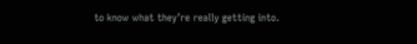to know what they’re really getting into.